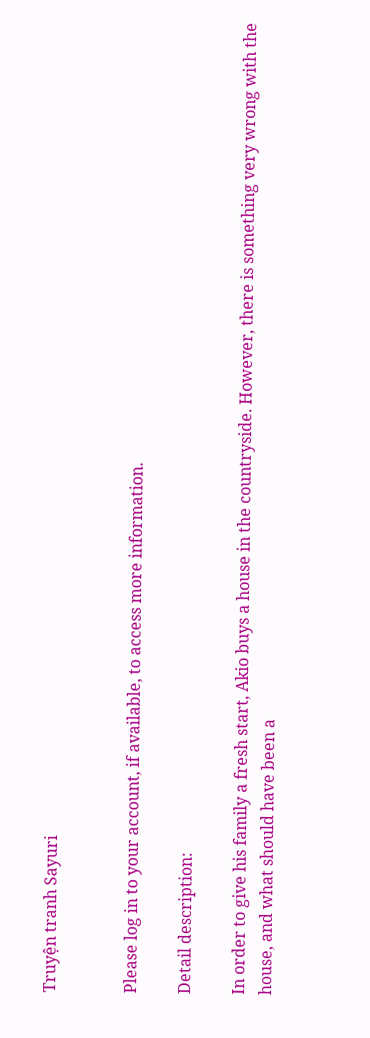Truyện tranh Sayuri


Please log in to your account, if available, to access more information.

Detail description:

In order to give his family a fresh start, Akio buys a house in the countryside. However, there is something very wrong with the house, and what should have been a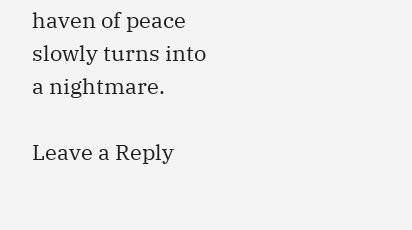haven of peace slowly turns into a nightmare.

Leave a Reply